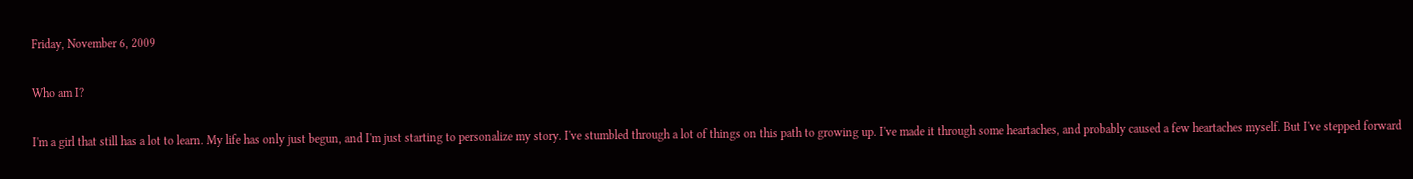Friday, November 6, 2009

Who am I?

I'm a girl that still has a lot to learn. My life has only just begun, and I'm just starting to personalize my story. I've stumbled through a lot of things on this path to growing up. I've made it through some heartaches, and probably caused a few heartaches myself. But I've stepped forward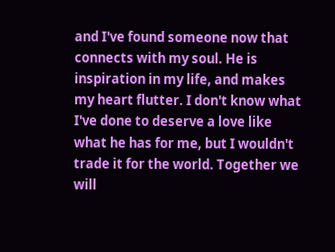and I've found someone now that connects with my soul. He is inspiration in my life, and makes my heart flutter. I don't know what I've done to deserve a love like what he has for me, but I wouldn't trade it for the world. Together we will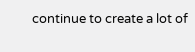continue to create a lot of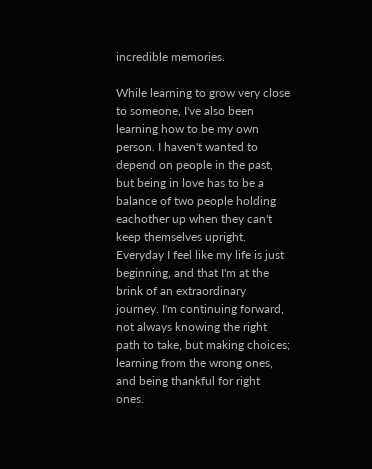incredible memories.

While learning to grow very close to someone, I've also been learning how to be my own person. I haven't wanted to depend on people in the past, but being in love has to be a balance of two people holding eachother up when they can't keep themselves upright. Everyday I feel like my life is just beginning, and that I'm at the brink of an extraordinary journey. I'm continuing forward, not always knowing the right path to take, but making choices; learning from the wrong ones, and being thankful for right ones.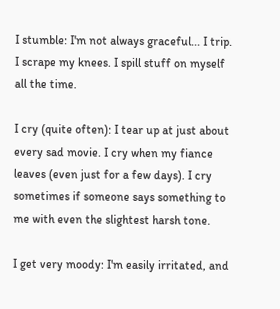I stumble: I'm not always graceful... I trip. I scrape my knees. I spill stuff on myself all the time.

I cry (quite often): I tear up at just about every sad movie. I cry when my fiance leaves (even just for a few days). I cry sometimes if someone says something to me with even the slightest harsh tone.

I get very moody: I'm easily irritated, and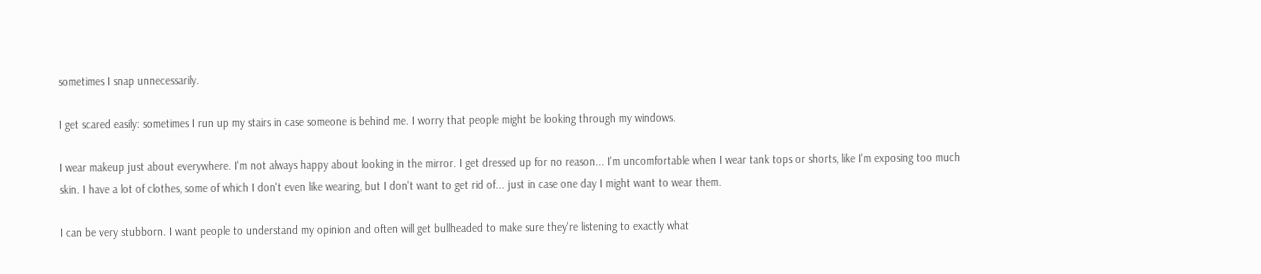sometimes I snap unnecessarily.

I get scared easily: sometimes I run up my stairs in case someone is behind me. I worry that people might be looking through my windows.

I wear makeup just about everywhere. I'm not always happy about looking in the mirror. I get dressed up for no reason... I'm uncomfortable when I wear tank tops or shorts, like I'm exposing too much skin. I have a lot of clothes, some of which I don't even like wearing, but I don't want to get rid of... just in case one day I might want to wear them.

I can be very stubborn. I want people to understand my opinion and often will get bullheaded to make sure they're listening to exactly what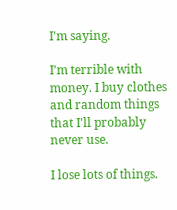I'm saying.

I'm terrible with money. I buy clothes and random things that I'll probably never use.

I lose lots of things.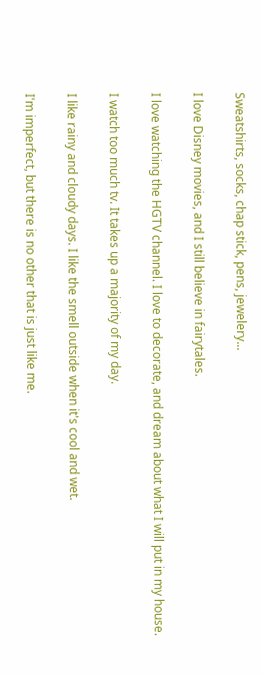Sweatshirts, socks, chap stick, pens, jewelery...

I love Disney movies, and I still believe in fairytales.

I love watching the HGTV channel. I love to decorate, and dream about what I will put in my house.

I watch too much tv. It takes up a majority of my day.

I like rainy and cloudy days. I like the smell outside when it's cool and wet.

I'm imperfect, but there is no other that is just like me.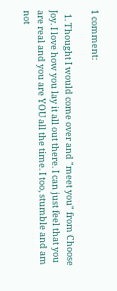1 comment:

  1. Thought I would come over and "meet you" from Choose Joy. I love how you lay it all out there. I can just feel that you are real and you are YOU all the time. I too, stumble and am not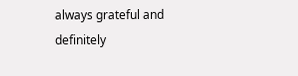always grateful and definitely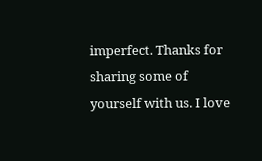imperfect. Thanks for sharing some of yourself with us. I love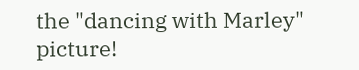the "dancing with Marley" picture!